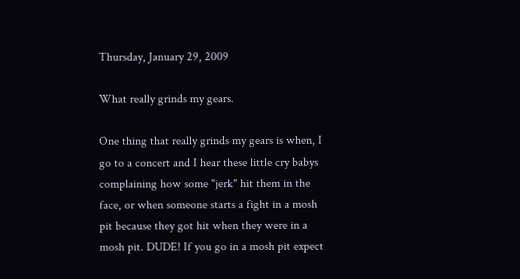Thursday, January 29, 2009

What really grinds my gears.

One thing that really grinds my gears is when, I go to a concert and I hear these little cry babys complaining how some "jerk" hit them in the face, or when someone starts a fight in a mosh pit because they got hit when they were in a mosh pit. DUDE! If you go in a mosh pit expect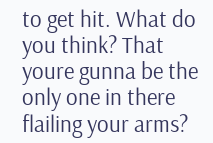to get hit. What do you think? That youre gunna be the only one in there flailing your arms?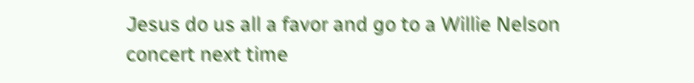Jesus do us all a favor and go to a Willie Nelson concert next time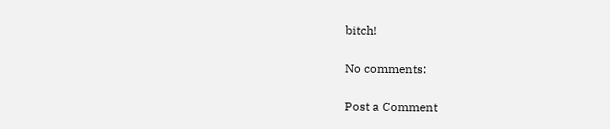bitch!

No comments:

Post a Comment